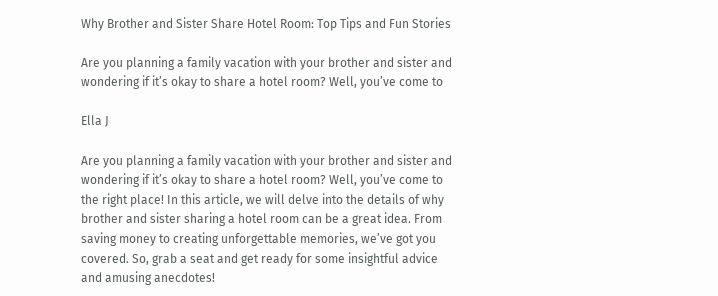Why Brother and Sister Share Hotel Room: Top Tips and Fun Stories

Are you planning a family vacation with your brother and sister and wondering if it’s okay to share a hotel room? Well, you’ve come to

Ella J

Are you planning a family vacation with your brother and sister and wondering if it’s okay to share a hotel room? Well, you’ve come to the right place! In this article, we will delve into the details of why brother and sister sharing a hotel room can be a great idea. From saving money to creating unforgettable memories, we’ve got you covered. So, grab a seat and get ready for some insightful advice and amusing anecdotes!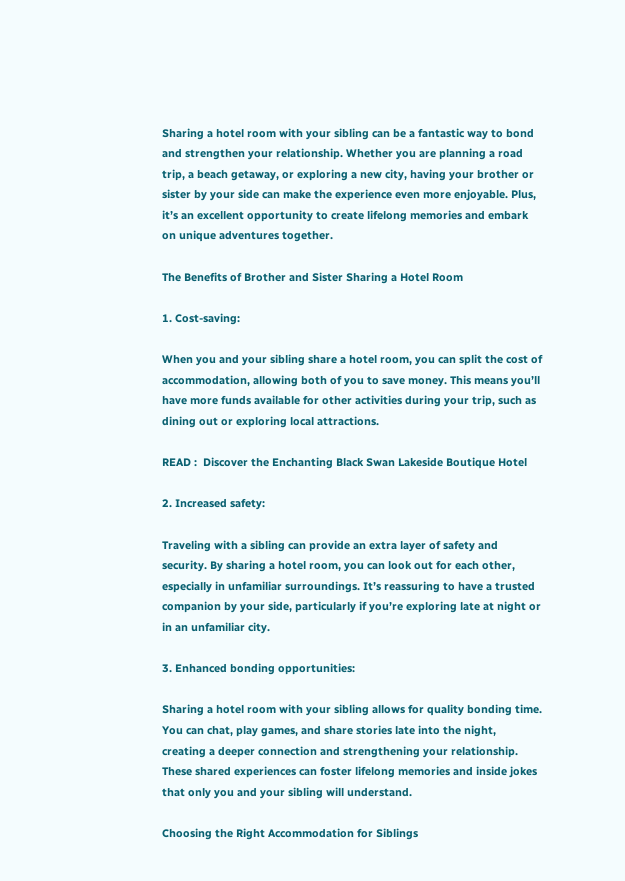Sharing a hotel room with your sibling can be a fantastic way to bond and strengthen your relationship. Whether you are planning a road trip, a beach getaway, or exploring a new city, having your brother or sister by your side can make the experience even more enjoyable. Plus, it’s an excellent opportunity to create lifelong memories and embark on unique adventures together.

The Benefits of Brother and Sister Sharing a Hotel Room

1. Cost-saving:

When you and your sibling share a hotel room, you can split the cost of accommodation, allowing both of you to save money. This means you’ll have more funds available for other activities during your trip, such as dining out or exploring local attractions.

READ :  Discover the Enchanting Black Swan Lakeside Boutique Hotel

2. Increased safety:

Traveling with a sibling can provide an extra layer of safety and security. By sharing a hotel room, you can look out for each other, especially in unfamiliar surroundings. It’s reassuring to have a trusted companion by your side, particularly if you’re exploring late at night or in an unfamiliar city.

3. Enhanced bonding opportunities:

Sharing a hotel room with your sibling allows for quality bonding time. You can chat, play games, and share stories late into the night, creating a deeper connection and strengthening your relationship. These shared experiences can foster lifelong memories and inside jokes that only you and your sibling will understand.

Choosing the Right Accommodation for Siblings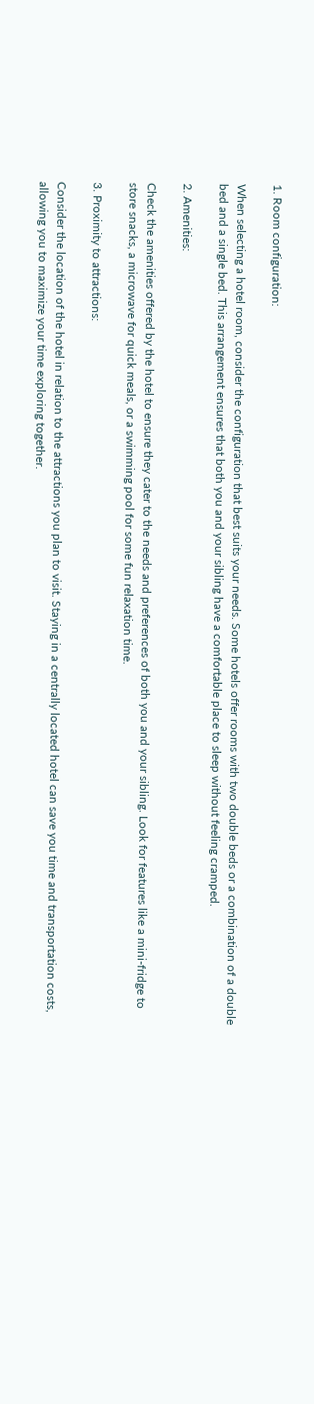1. Room configuration:

When selecting a hotel room, consider the configuration that best suits your needs. Some hotels offer rooms with two double beds or a combination of a double bed and a single bed. This arrangement ensures that both you and your sibling have a comfortable place to sleep without feeling cramped.

2. Amenities:

Check the amenities offered by the hotel to ensure they cater to the needs and preferences of both you and your sibling. Look for features like a mini-fridge to store snacks, a microwave for quick meals, or a swimming pool for some fun relaxation time.

3. Proximity to attractions:

Consider the location of the hotel in relation to the attractions you plan to visit. Staying in a centrally located hotel can save you time and transportation costs, allowing you to maximize your time exploring together.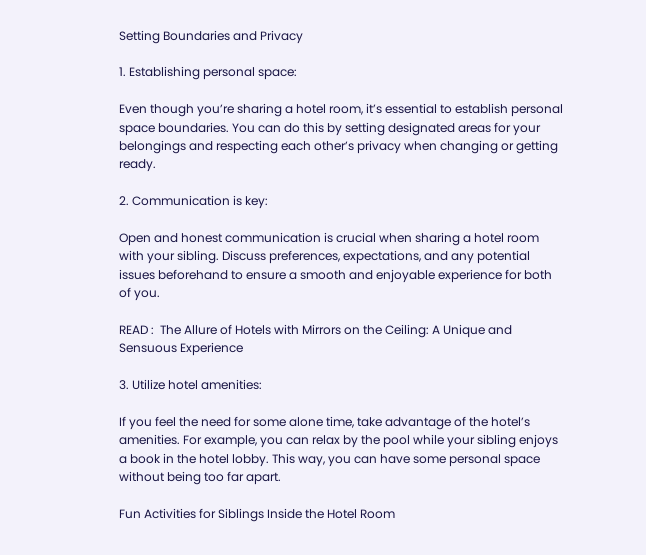Setting Boundaries and Privacy

1. Establishing personal space:

Even though you’re sharing a hotel room, it’s essential to establish personal space boundaries. You can do this by setting designated areas for your belongings and respecting each other’s privacy when changing or getting ready.

2. Communication is key:

Open and honest communication is crucial when sharing a hotel room with your sibling. Discuss preferences, expectations, and any potential issues beforehand to ensure a smooth and enjoyable experience for both of you.

READ :  The Allure of Hotels with Mirrors on the Ceiling: A Unique and Sensuous Experience

3. Utilize hotel amenities:

If you feel the need for some alone time, take advantage of the hotel’s amenities. For example, you can relax by the pool while your sibling enjoys a book in the hotel lobby. This way, you can have some personal space without being too far apart.

Fun Activities for Siblings Inside the Hotel Room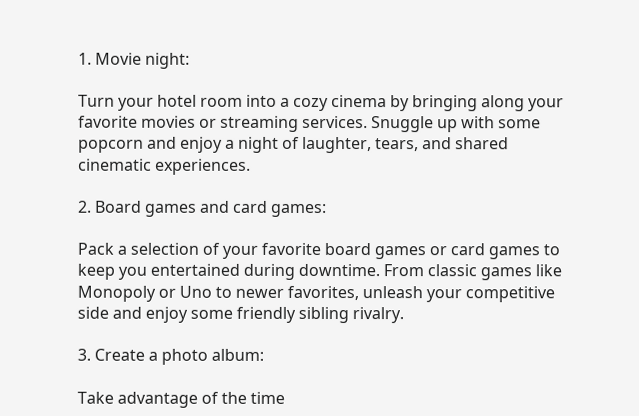1. Movie night:

Turn your hotel room into a cozy cinema by bringing along your favorite movies or streaming services. Snuggle up with some popcorn and enjoy a night of laughter, tears, and shared cinematic experiences.

2. Board games and card games:

Pack a selection of your favorite board games or card games to keep you entertained during downtime. From classic games like Monopoly or Uno to newer favorites, unleash your competitive side and enjoy some friendly sibling rivalry.

3. Create a photo album:

Take advantage of the time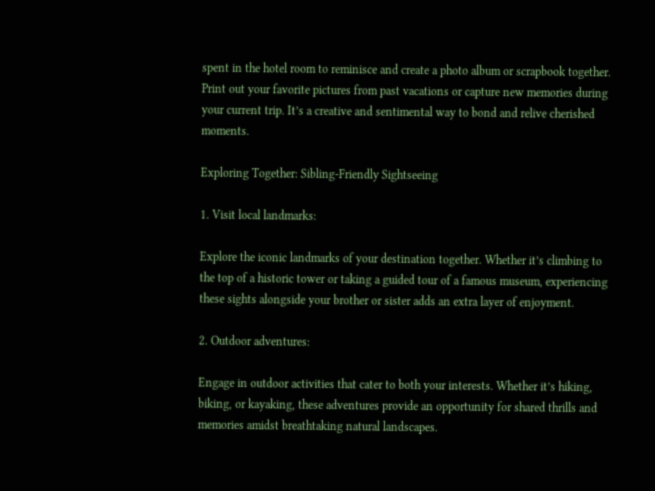spent in the hotel room to reminisce and create a photo album or scrapbook together. Print out your favorite pictures from past vacations or capture new memories during your current trip. It’s a creative and sentimental way to bond and relive cherished moments.

Exploring Together: Sibling-Friendly Sightseeing

1. Visit local landmarks:

Explore the iconic landmarks of your destination together. Whether it’s climbing to the top of a historic tower or taking a guided tour of a famous museum, experiencing these sights alongside your brother or sister adds an extra layer of enjoyment.

2. Outdoor adventures:

Engage in outdoor activities that cater to both your interests. Whether it’s hiking, biking, or kayaking, these adventures provide an opportunity for shared thrills and memories amidst breathtaking natural landscapes.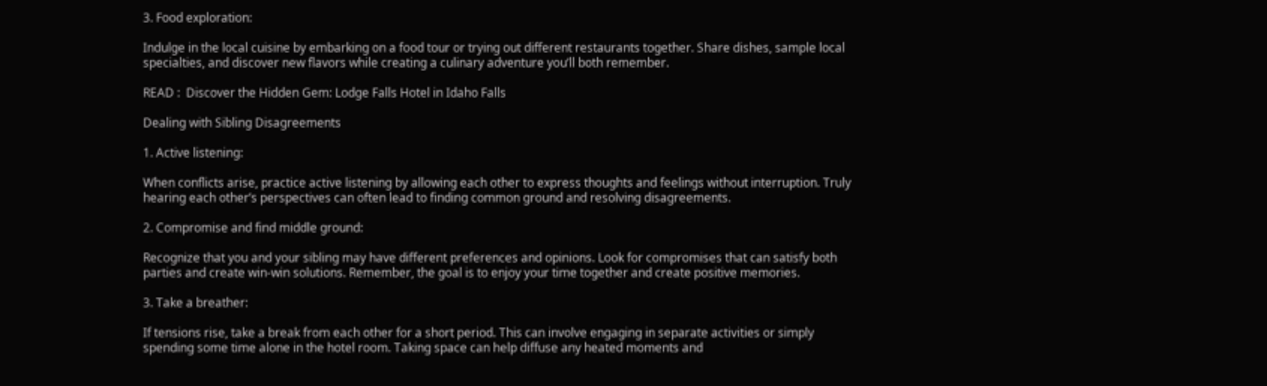3. Food exploration:

Indulge in the local cuisine by embarking on a food tour or trying out different restaurants together. Share dishes, sample local specialties, and discover new flavors while creating a culinary adventure you’ll both remember.

READ :  Discover the Hidden Gem: Lodge Falls Hotel in Idaho Falls

Dealing with Sibling Disagreements

1. Active listening:

When conflicts arise, practice active listening by allowing each other to express thoughts and feelings without interruption. Truly hearing each other’s perspectives can often lead to finding common ground and resolving disagreements.

2. Compromise and find middle ground:

Recognize that you and your sibling may have different preferences and opinions. Look for compromises that can satisfy both parties and create win-win solutions. Remember, the goal is to enjoy your time together and create positive memories.

3. Take a breather:

If tensions rise, take a break from each other for a short period. This can involve engaging in separate activities or simply spending some time alone in the hotel room. Taking space can help diffuse any heated moments and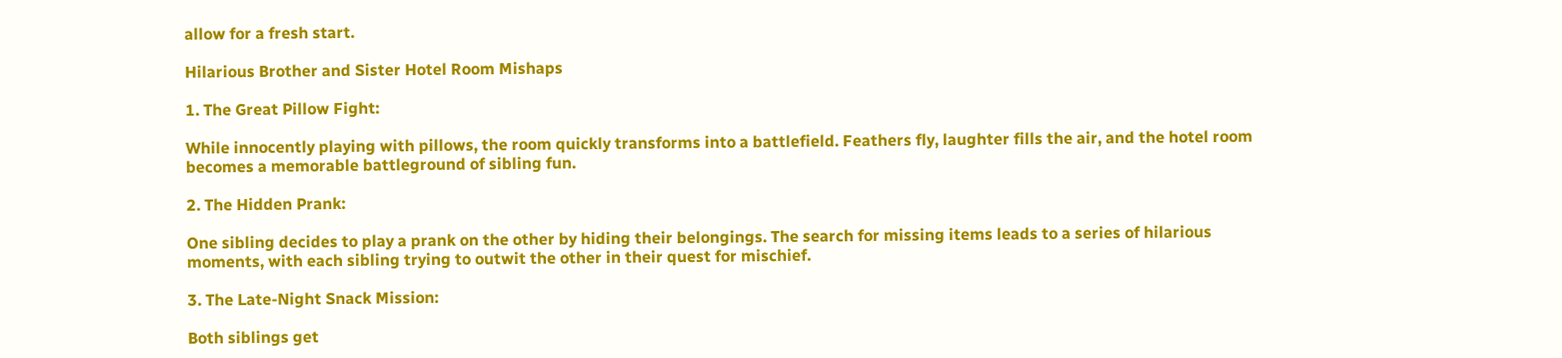allow for a fresh start.

Hilarious Brother and Sister Hotel Room Mishaps

1. The Great Pillow Fight:

While innocently playing with pillows, the room quickly transforms into a battlefield. Feathers fly, laughter fills the air, and the hotel room becomes a memorable battleground of sibling fun.

2. The Hidden Prank:

One sibling decides to play a prank on the other by hiding their belongings. The search for missing items leads to a series of hilarious moments, with each sibling trying to outwit the other in their quest for mischief.

3. The Late-Night Snack Mission:

Both siblings get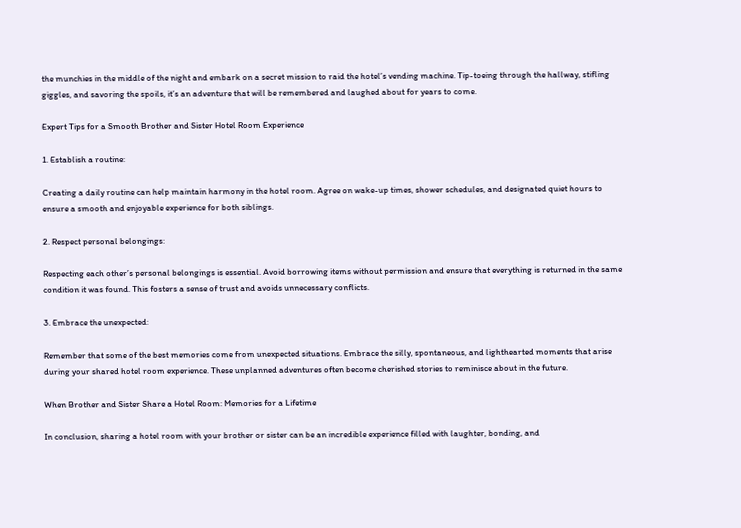the munchies in the middle of the night and embark on a secret mission to raid the hotel’s vending machine. Tip-toeing through the hallway, stifling giggles, and savoring the spoils, it’s an adventure that will be remembered and laughed about for years to come.

Expert Tips for a Smooth Brother and Sister Hotel Room Experience

1. Establish a routine:

Creating a daily routine can help maintain harmony in the hotel room. Agree on wake-up times, shower schedules, and designated quiet hours to ensure a smooth and enjoyable experience for both siblings.

2. Respect personal belongings:

Respecting each other’s personal belongings is essential. Avoid borrowing items without permission and ensure that everything is returned in the same condition it was found. This fosters a sense of trust and avoids unnecessary conflicts.

3. Embrace the unexpected:

Remember that some of the best memories come from unexpected situations. Embrace the silly, spontaneous, and lighthearted moments that arise during your shared hotel room experience. These unplanned adventures often become cherished stories to reminisce about in the future.

When Brother and Sister Share a Hotel Room: Memories for a Lifetime

In conclusion, sharing a hotel room with your brother or sister can be an incredible experience filled with laughter, bonding, and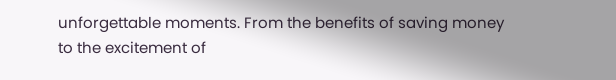unforgettable moments. From the benefits of saving money to the excitement of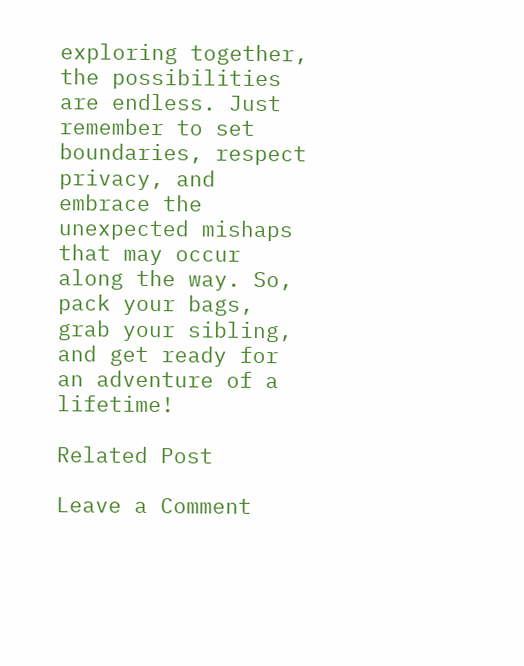exploring together, the possibilities are endless. Just remember to set boundaries, respect privacy, and embrace the unexpected mishaps that may occur along the way. So, pack your bags, grab your sibling, and get ready for an adventure of a lifetime!

Related Post

Leave a Comment